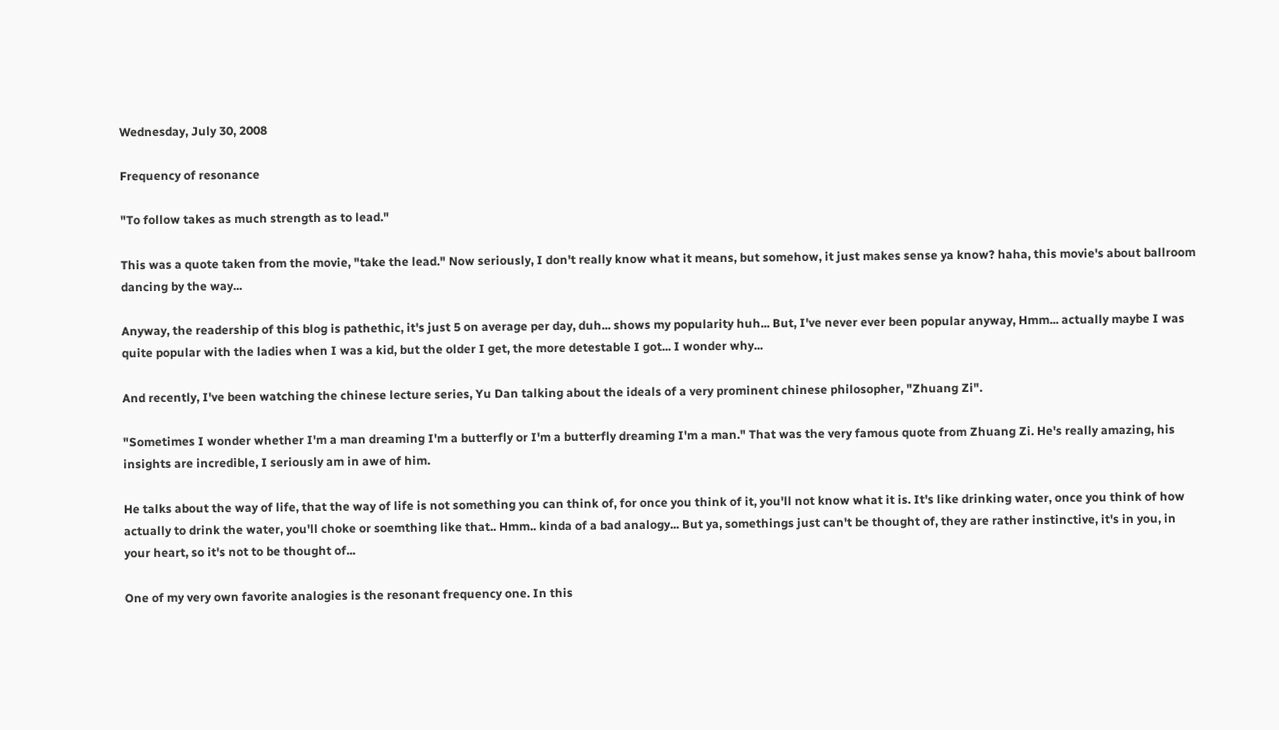Wednesday, July 30, 2008

Frequency of resonance

"To follow takes as much strength as to lead."

This was a quote taken from the movie, "take the lead." Now seriously, I don't really know what it means, but somehow, it just makes sense ya know? haha, this movie's about ballroom dancing by the way...

Anyway, the readership of this blog is pathethic, it's just 5 on average per day, duh... shows my popularity huh... But, I've never ever been popular anyway, Hmm... actually maybe I was quite popular with the ladies when I was a kid, but the older I get, the more detestable I got... I wonder why...

And recently, I've been watching the chinese lecture series, Yu Dan talking about the ideals of a very prominent chinese philosopher, "Zhuang Zi".

"Sometimes I wonder whether I'm a man dreaming I'm a butterfly or I'm a butterfly dreaming I'm a man." That was the very famous quote from Zhuang Zi. He's really amazing, his insights are incredible, I seriously am in awe of him.

He talks about the way of life, that the way of life is not something you can think of, for once you think of it, you'll not know what it is. It's like drinking water, once you think of how actually to drink the water, you'll choke or soemthing like that.. Hmm.. kinda of a bad analogy... But ya, somethings just can't be thought of, they are rather instinctive, it's in you, in your heart, so it's not to be thought of...

One of my very own favorite analogies is the resonant frequency one. In this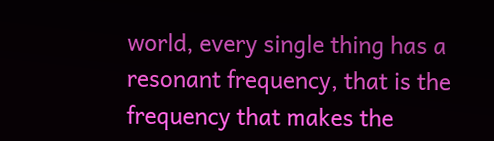world, every single thing has a resonant frequency, that is the frequency that makes the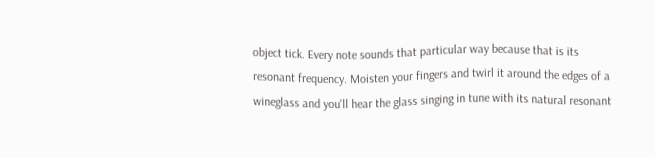object tick. Every note sounds that particular way because that is its resonant frequency. Moisten your fingers and twirl it around the edges of a wineglass and you'll hear the glass singing in tune with its natural resonant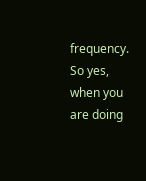frequency. So yes, when you are doing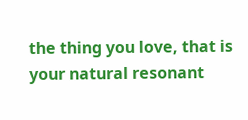the thing you love, that is your natural resonant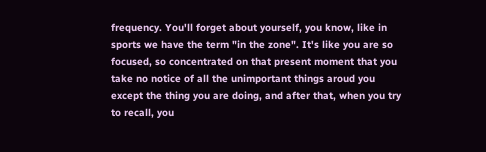frequency. You'll forget about yourself, you know, like in sports we have the term "in the zone". It's like you are so focused, so concentrated on that present moment that you take no notice of all the unimportant things aroud you except the thing you are doing, and after that, when you try to recall, you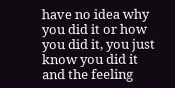have no idea why you did it or how you did it, you just know you did it and the feeling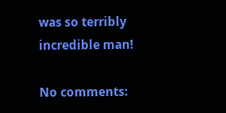was so terribly incredible man!

No comments: